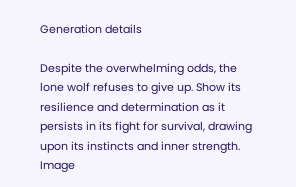Generation details

Despite the overwhelming odds, the lone wolf refuses to give up. Show its resilience and determination as it persists in its fight for survival, drawing upon its instincts and inner strength. Image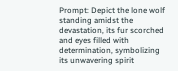Prompt: Depict the lone wolf standing amidst the devastation, its fur scorched and eyes filled with determination, symbolizing its unwavering spirit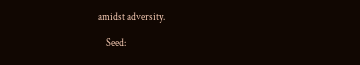amidst adversity.

    Seed: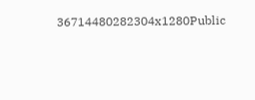36714480282304x1280Public